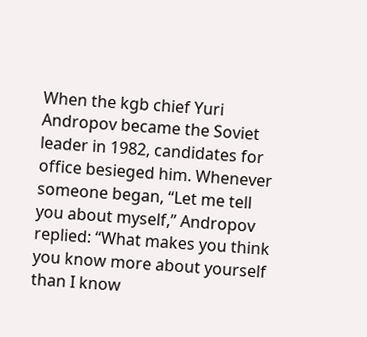When the kgb chief Yuri Andropov became the Soviet leader in 1982, candidates for office besieged him. Whenever someone began, “Let me tell you about myself,” Andropov replied: “What makes you think you know more about yourself than I know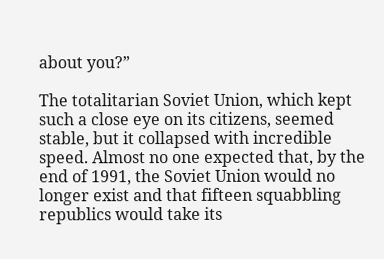about you?”

The totalitarian Soviet Union, which kept such a close eye on its citizens, seemed stable, but it collapsed with incredible speed. Almost no one expected that, by the end of 1991, the Soviet Union would no longer exist and that fifteen squabbling republics would take its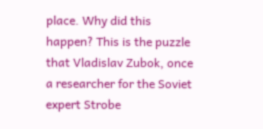place. Why did this happen? This is the puzzle that Vladislav Zubok, once a researcher for the Soviet expert Strobe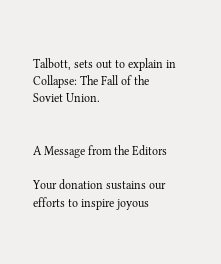Talbott, sets out to explain in Collapse: The Fall of the Soviet Union.


A Message from the Editors

Your donation sustains our efforts to inspire joyous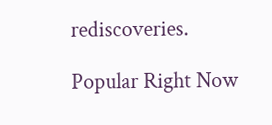rediscoveries.

Popular Right Now